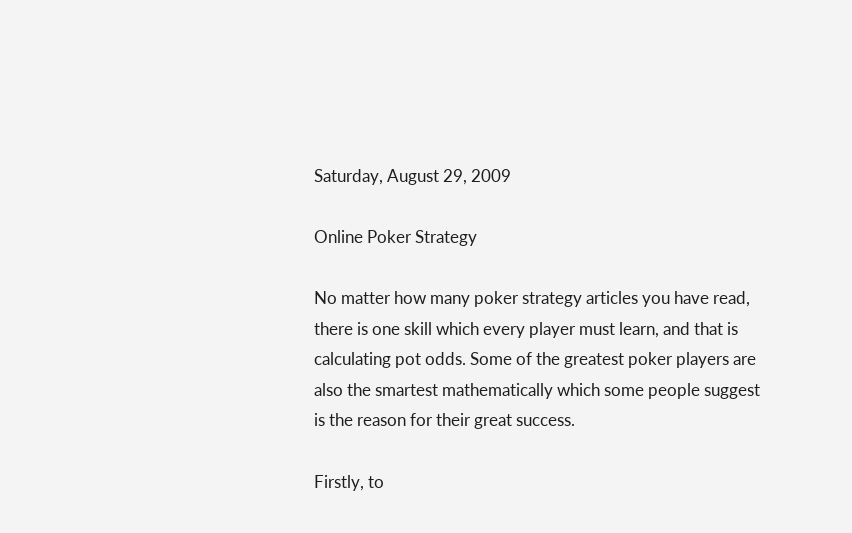Saturday, August 29, 2009

Online Poker Strategy

No matter how many poker strategy articles you have read, there is one skill which every player must learn, and that is calculating pot odds. Some of the greatest poker players are also the smartest mathematically which some people suggest is the reason for their great success.

Firstly, to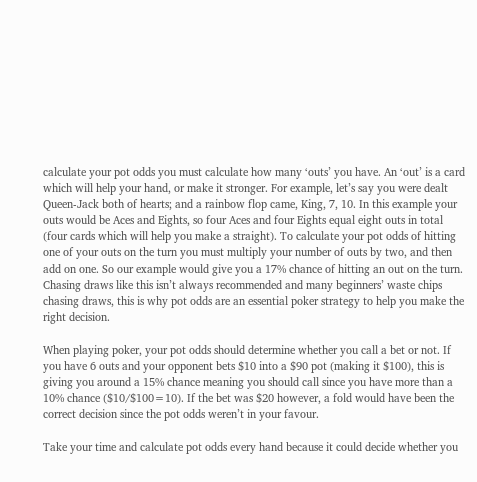calculate your pot odds you must calculate how many ‘outs’ you have. An ‘out’ is a card which will help your hand, or make it stronger. For example, let’s say you were dealt Queen-Jack both of hearts; and a rainbow flop came, King, 7, 10. In this example your outs would be Aces and Eights, so four Aces and four Eights equal eight outs in total (four cards which will help you make a straight). To calculate your pot odds of hitting one of your outs on the turn you must multiply your number of outs by two, and then add on one. So our example would give you a 17% chance of hitting an out on the turn. Chasing draws like this isn’t always recommended and many beginners’ waste chips chasing draws, this is why pot odds are an essential poker strategy to help you make the right decision.

When playing poker, your pot odds should determine whether you call a bet or not. If you have 6 outs and your opponent bets $10 into a $90 pot (making it $100), this is giving you around a 15% chance meaning you should call since you have more than a 10% chance ($10/$100=10). If the bet was $20 however, a fold would have been the correct decision since the pot odds weren’t in your favour.

Take your time and calculate pot odds every hand because it could decide whether you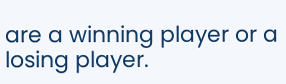are a winning player or a losing player.